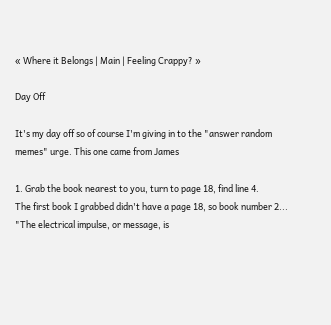« Where it Belongs | Main | Feeling Crappy? »

Day Off

It's my day off so of course I'm giving in to the "answer random memes" urge. This one came from James

1. Grab the book nearest to you, turn to page 18, find line 4.
The first book I grabbed didn't have a page 18, so book number 2...
"The electrical impulse, or message, is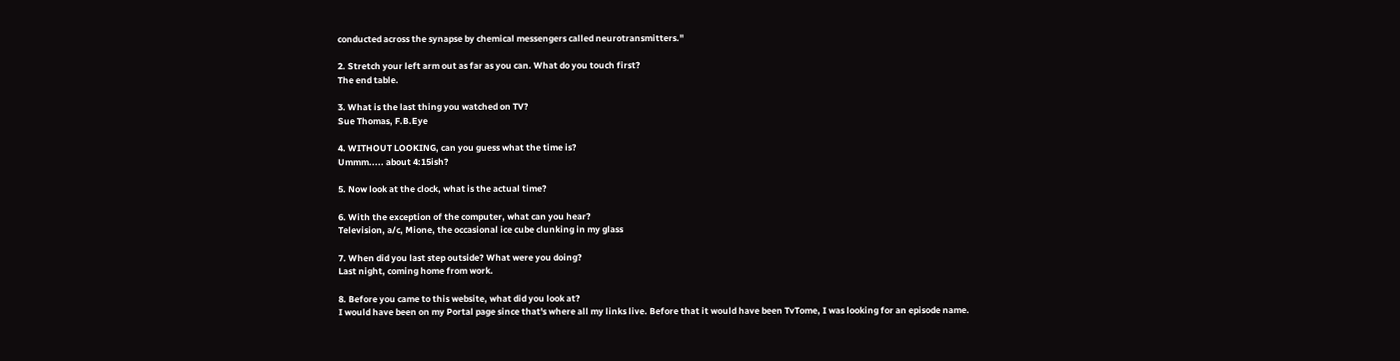conducted across the synapse by chemical messengers called neurotransmitters."

2. Stretch your left arm out as far as you can. What do you touch first?
The end table.

3. What is the last thing you watched on TV?
Sue Thomas, F.B.Eye

4. WITHOUT LOOKING, can you guess what the time is?
Ummm..... about 4:15ish?

5. Now look at the clock, what is the actual time?

6. With the exception of the computer, what can you hear?
Television, a/c, Mione, the occasional ice cube clunking in my glass

7. When did you last step outside? What were you doing?
Last night, coming home from work.

8. Before you came to this website, what did you look at?
I would have been on my Portal page since that's where all my links live. Before that it would have been TvTome, I was looking for an episode name.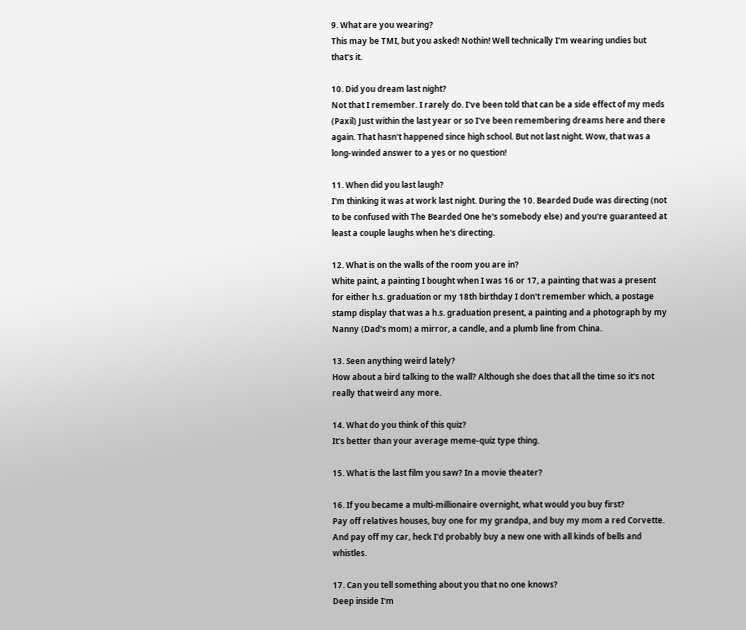9. What are you wearing?
This may be TMI, but you asked! Nothin! Well technically I'm wearing undies but that's it.

10. Did you dream last night?
Not that I remember. I rarely do. I've been told that can be a side effect of my meds (Paxil) Just within the last year or so I've been remembering dreams here and there again. That hasn't happened since high school. But not last night. Wow, that was a long-winded answer to a yes or no question!

11. When did you last laugh?
I'm thinking it was at work last night. During the 10. Bearded Dude was directing (not to be confused with The Bearded One he's somebody else) and you're guaranteed at least a couple laughs when he's directing.

12. What is on the walls of the room you are in?
White paint, a painting I bought when I was 16 or 17, a painting that was a present for either h.s. graduation or my 18th birthday I don't remember which, a postage stamp display that was a h.s. graduation present, a painting and a photograph by my Nanny (Dad's mom) a mirror, a candle, and a plumb line from China.

13. Seen anything weird lately?
How about a bird talking to the wall? Although she does that all the time so it's not really that weird any more.

14. What do you think of this quiz?
It's better than your average meme-quiz type thing.

15. What is the last film you saw? In a movie theater?

16. If you became a multi-millionaire overnight, what would you buy first?
Pay off relatives houses, buy one for my grandpa, and buy my mom a red Corvette. And pay off my car, heck I'd probably buy a new one with all kinds of bells and whistles.

17. Can you tell something about you that no one knows?
Deep inside I'm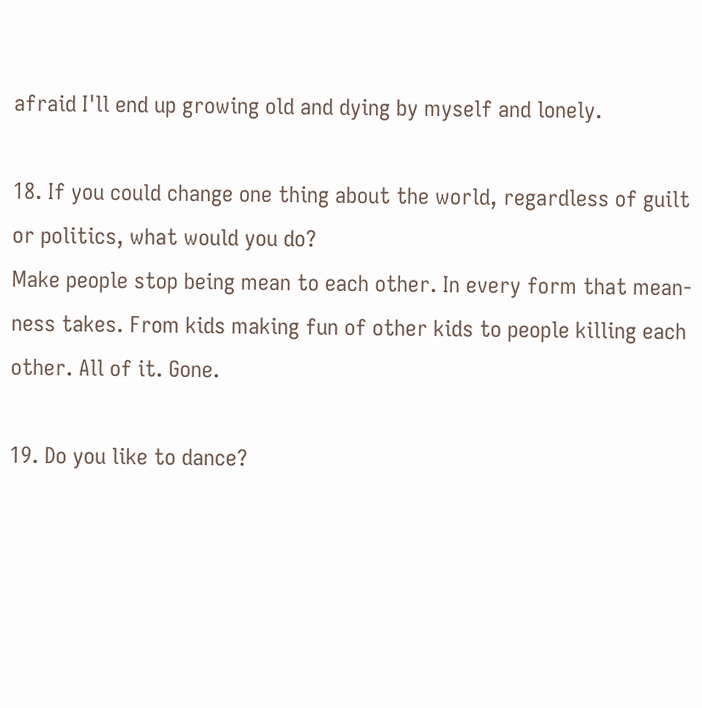afraid I'll end up growing old and dying by myself and lonely.

18. If you could change one thing about the world, regardless of guilt or politics, what would you do?
Make people stop being mean to each other. In every form that mean-ness takes. From kids making fun of other kids to people killing each other. All of it. Gone.

19. Do you like to dance?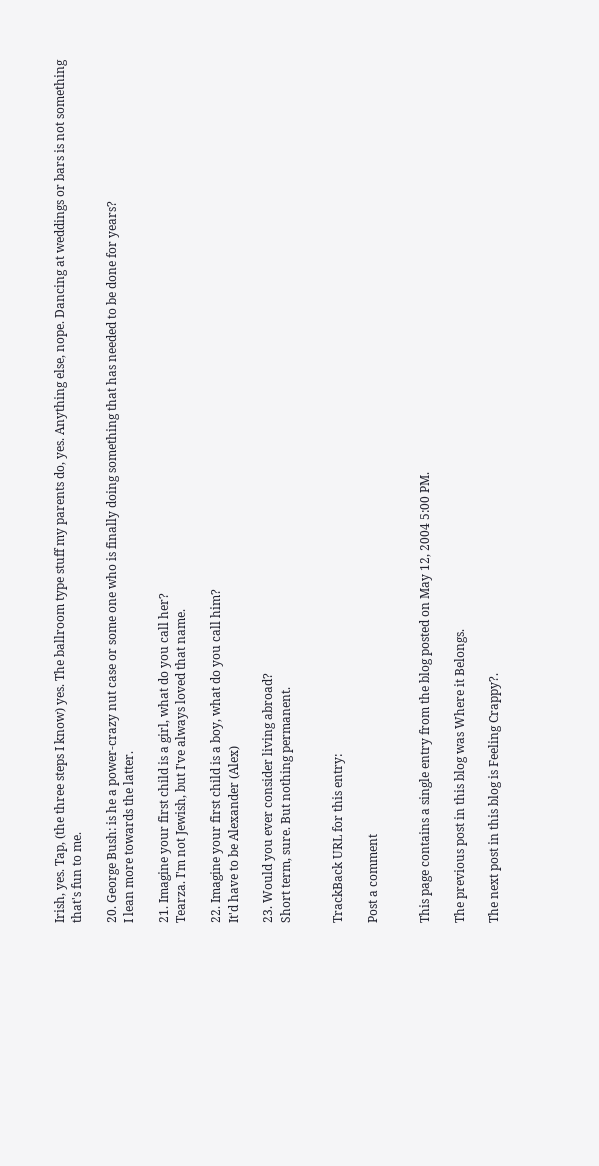Irish, yes. Tap, (the three steps I know) yes. The ballroom type stuff my parents do, yes. Anything else, nope. Dancing at weddings or bars is not something that's fun to me.

20. George Bush: is he a power-crazy nut case or some one who is finally doing something that has needed to be done for years?
I lean more towards the latter.

21. Imagine your first child is a girl, what do you call her?
Tearza. I'm not Jewish, but I've always loved that name.

22. Imagine your first child is a boy, what do you call him?
It'd have to be Alexander (Alex)

23. Would you ever consider living abroad?
Short term, sure. But nothing permanent.


TrackBack URL for this entry:

Post a comment


This page contains a single entry from the blog posted on May 12, 2004 5:00 PM.

The previous post in this blog was Where it Belongs.

The next post in this blog is Feeling Crappy?.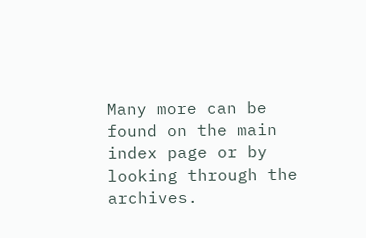Many more can be found on the main index page or by looking through the archives.